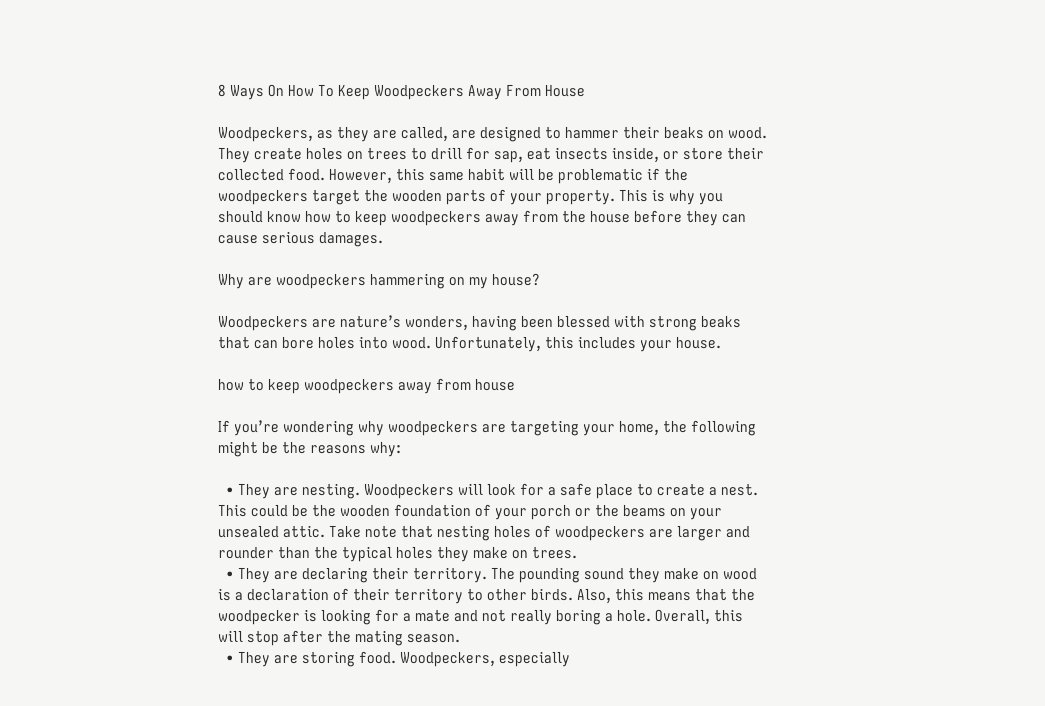8 Ways On How To Keep Woodpeckers Away From House

Woodpeckers, as they are called, are designed to hammer their beaks on wood. They create holes on trees to drill for sap, eat insects inside, or store their collected food. However, this same habit will be problematic if the woodpeckers target the wooden parts of your property. This is why you should know how to keep woodpeckers away from the house before they can cause serious damages.

Why are woodpeckers hammering on my house?

Woodpeckers are nature’s wonders, having been blessed with strong beaks that can bore holes into wood. Unfortunately, this includes your house.

how to keep woodpeckers away from house

If you’re wondering why woodpeckers are targeting your home, the following might be the reasons why:

  • They are nesting. Woodpeckers will look for a safe place to create a nest. This could be the wooden foundation of your porch or the beams on your unsealed attic. Take note that nesting holes of woodpeckers are larger and rounder than the typical holes they make on trees.
  • They are declaring their territory. The pounding sound they make on wood is a declaration of their territory to other birds. Also, this means that the woodpecker is looking for a mate and not really boring a hole. Overall, this will stop after the mating season.
  • They are storing food. Woodpeckers, especially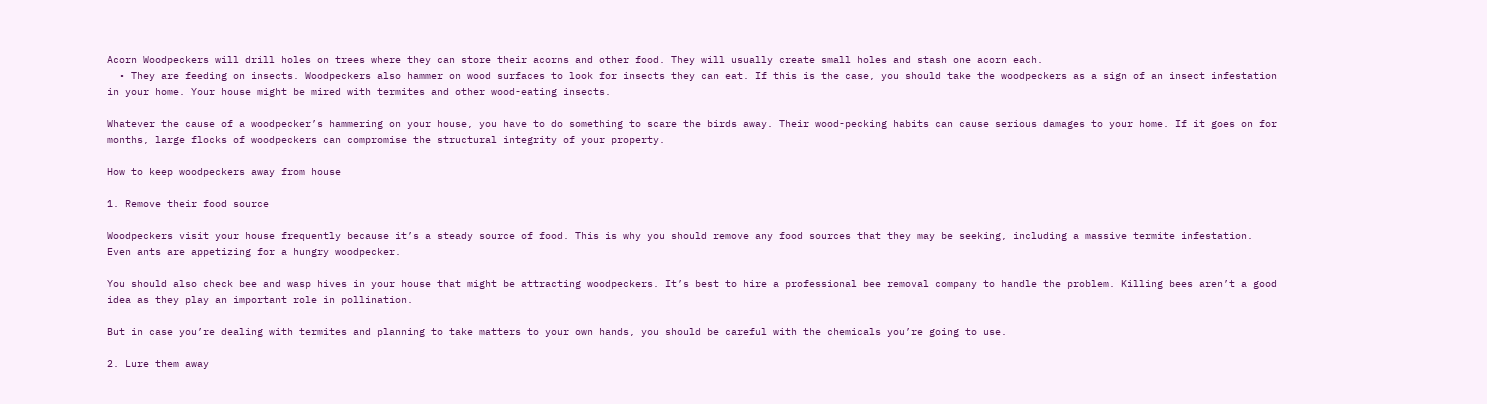Acorn Woodpeckers will drill holes on trees where they can store their acorns and other food. They will usually create small holes and stash one acorn each.
  • They are feeding on insects. Woodpeckers also hammer on wood surfaces to look for insects they can eat. If this is the case, you should take the woodpeckers as a sign of an insect infestation in your home. Your house might be mired with termites and other wood-eating insects.

Whatever the cause of a woodpecker’s hammering on your house, you have to do something to scare the birds away. Their wood-pecking habits can cause serious damages to your home. If it goes on for months, large flocks of woodpeckers can compromise the structural integrity of your property.

How to keep woodpeckers away from house

1. Remove their food source

Woodpeckers visit your house frequently because it’s a steady source of food. This is why you should remove any food sources that they may be seeking, including a massive termite infestation. Even ants are appetizing for a hungry woodpecker.

You should also check bee and wasp hives in your house that might be attracting woodpeckers. It’s best to hire a professional bee removal company to handle the problem. Killing bees aren’t a good idea as they play an important role in pollination.

But in case you’re dealing with termites and planning to take matters to your own hands, you should be careful with the chemicals you’re going to use.

2. Lure them away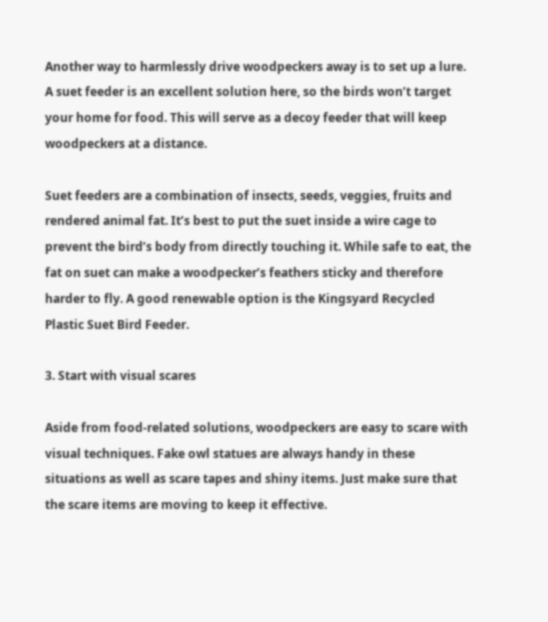Another way to harmlessly drive woodpeckers away is to set up a lure. A suet feeder is an excellent solution here, so the birds won’t target your home for food. This will serve as a decoy feeder that will keep woodpeckers at a distance.

Suet feeders are a combination of insects, seeds, veggies, fruits and rendered animal fat. It’s best to put the suet inside a wire cage to prevent the bird’s body from directly touching it. While safe to eat, the fat on suet can make a woodpecker’s feathers sticky and therefore harder to fly. A good renewable option is the Kingsyard Recycled Plastic Suet Bird Feeder.

3. Start with visual scares

Aside from food-related solutions, woodpeckers are easy to scare with visual techniques. Fake owl statues are always handy in these situations as well as scare tapes and shiny items. Just make sure that the scare items are moving to keep it effective.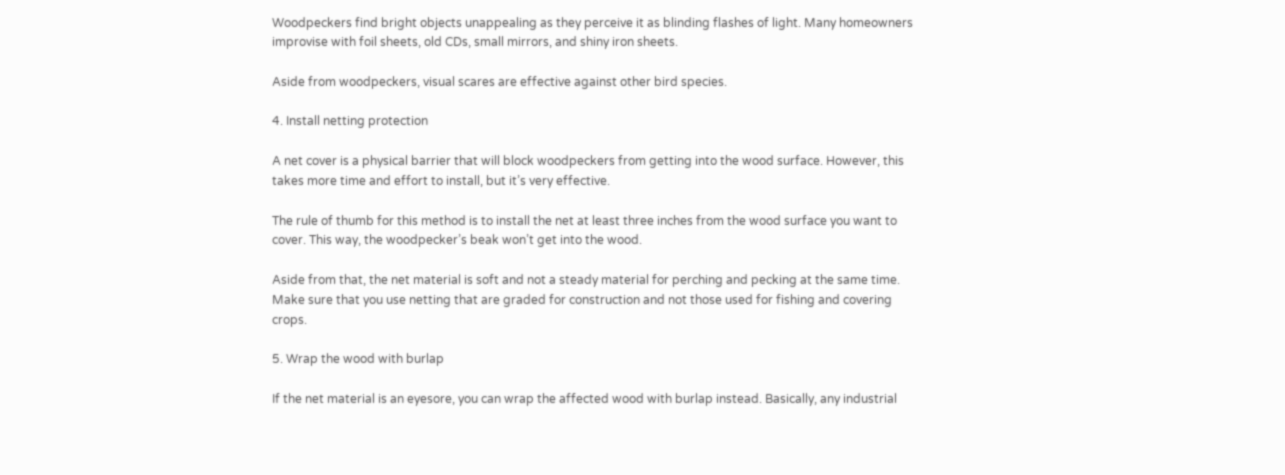Woodpeckers find bright objects unappealing as they perceive it as blinding flashes of light. Many homeowners improvise with foil sheets, old CDs, small mirrors, and shiny iron sheets.

Aside from woodpeckers, visual scares are effective against other bird species.

4. Install netting protection

A net cover is a physical barrier that will block woodpeckers from getting into the wood surface. However, this takes more time and effort to install, but it’s very effective.

The rule of thumb for this method is to install the net at least three inches from the wood surface you want to cover. This way, the woodpecker’s beak won’t get into the wood.

Aside from that, the net material is soft and not a steady material for perching and pecking at the same time. Make sure that you use netting that are graded for construction and not those used for fishing and covering crops.

5. Wrap the wood with burlap

If the net material is an eyesore, you can wrap the affected wood with burlap instead. Basically, any industrial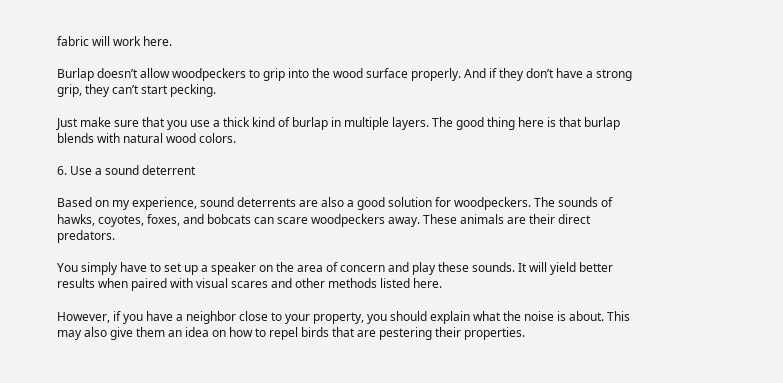fabric will work here.

Burlap doesn’t allow woodpeckers to grip into the wood surface properly. And if they don’t have a strong grip, they can’t start pecking.

Just make sure that you use a thick kind of burlap in multiple layers. The good thing here is that burlap blends with natural wood colors.

6. Use a sound deterrent

Based on my experience, sound deterrents are also a good solution for woodpeckers. The sounds of hawks, coyotes, foxes, and bobcats can scare woodpeckers away. These animals are their direct predators.

You simply have to set up a speaker on the area of concern and play these sounds. It will yield better results when paired with visual scares and other methods listed here.

However, if you have a neighbor close to your property, you should explain what the noise is about. This may also give them an idea on how to repel birds that are pestering their properties.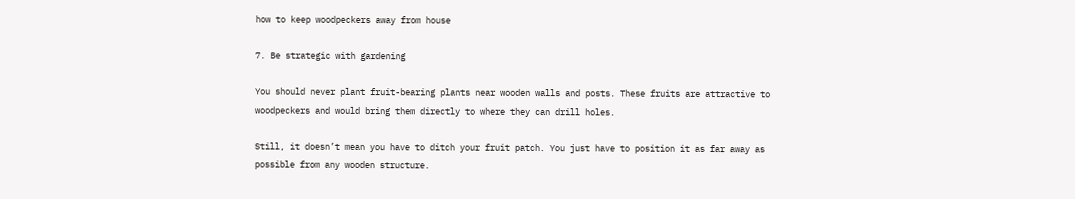how to keep woodpeckers away from house

7. Be strategic with gardening

You should never plant fruit-bearing plants near wooden walls and posts. These fruits are attractive to woodpeckers and would bring them directly to where they can drill holes.

Still, it doesn’t mean you have to ditch your fruit patch. You just have to position it as far away as possible from any wooden structure.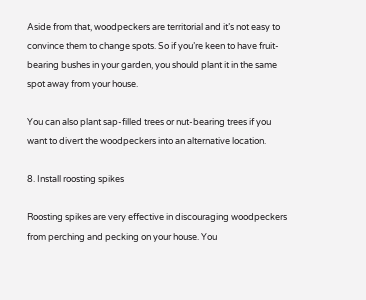Aside from that, woodpeckers are territorial and it’s not easy to convince them to change spots. So if you’re keen to have fruit-bearing bushes in your garden, you should plant it in the same spot away from your house.

You can also plant sap-filled trees or nut-bearing trees if you want to divert the woodpeckers into an alternative location.

8. Install roosting spikes

Roosting spikes are very effective in discouraging woodpeckers from perching and pecking on your house. You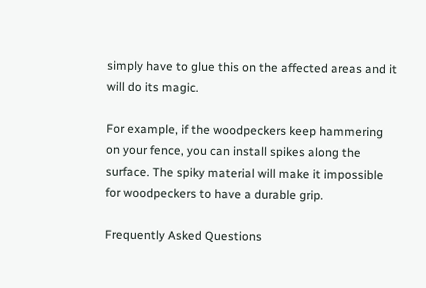simply have to glue this on the affected areas and it will do its magic.

For example, if the woodpeckers keep hammering on your fence, you can install spikes along the surface. The spiky material will make it impossible for woodpeckers to have a durable grip.

Frequently Asked Questions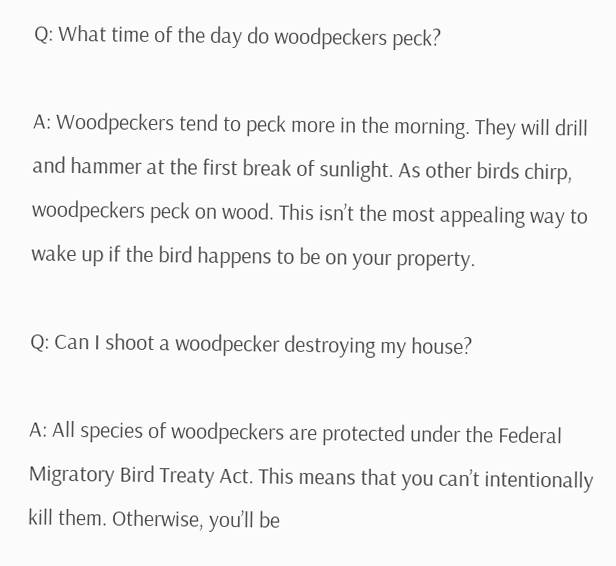Q: What time of the day do woodpeckers peck?

A: Woodpeckers tend to peck more in the morning. They will drill and hammer at the first break of sunlight. As other birds chirp, woodpeckers peck on wood. This isn’t the most appealing way to wake up if the bird happens to be on your property.

Q: Can I shoot a woodpecker destroying my house?

A: All species of woodpeckers are protected under the Federal Migratory Bird Treaty Act. This means that you can’t intentionally kill them. Otherwise, you’ll be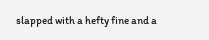slapped with a hefty fine and a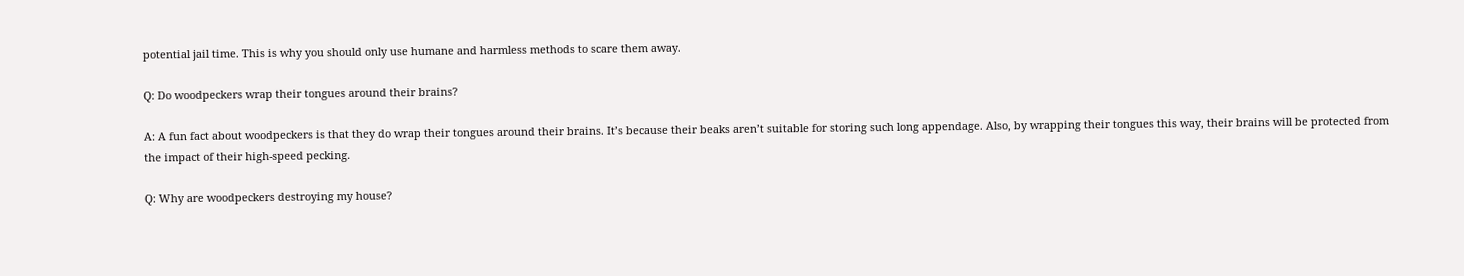potential jail time. This is why you should only use humane and harmless methods to scare them away.

Q: Do woodpeckers wrap their tongues around their brains?

A: A fun fact about woodpeckers is that they do wrap their tongues around their brains. It’s because their beaks aren’t suitable for storing such long appendage. Also, by wrapping their tongues this way, their brains will be protected from the impact of their high-speed pecking.

Q: Why are woodpeckers destroying my house?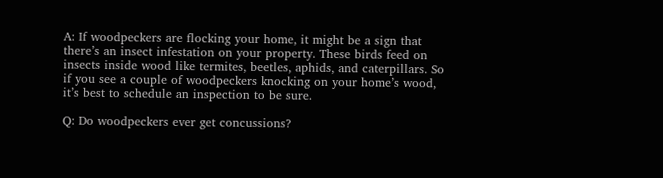A: If woodpeckers are flocking your home, it might be a sign that there’s an insect infestation on your property. These birds feed on insects inside wood like termites, beetles, aphids, and caterpillars. So if you see a couple of woodpeckers knocking on your home’s wood, it’s best to schedule an inspection to be sure.

Q: Do woodpeckers ever get concussions?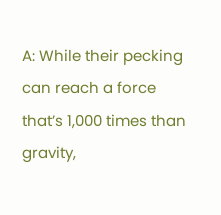A: While their pecking can reach a force that’s 1,000 times than gravity,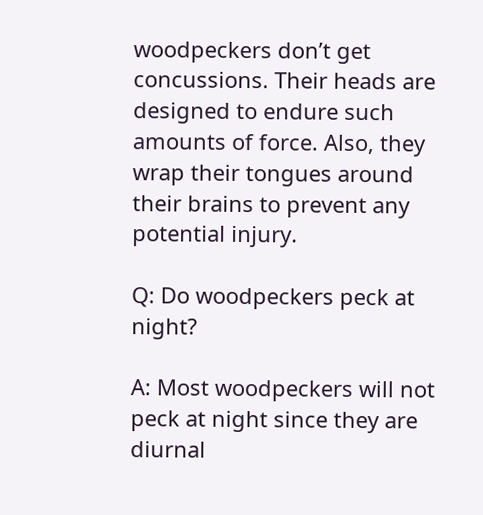woodpeckers don’t get concussions. Their heads are designed to endure such amounts of force. Also, they wrap their tongues around their brains to prevent any potential injury.

Q: Do woodpeckers peck at night?

A: Most woodpeckers will not peck at night since they are diurnal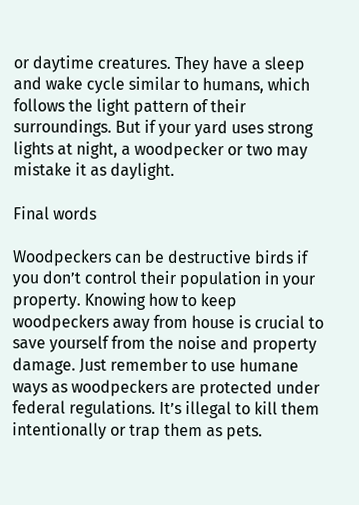or daytime creatures. They have a sleep and wake cycle similar to humans, which follows the light pattern of their surroundings. But if your yard uses strong lights at night, a woodpecker or two may mistake it as daylight.

Final words

Woodpeckers can be destructive birds if you don’t control their population in your property. Knowing how to keep woodpeckers away from house is crucial to save yourself from the noise and property damage. Just remember to use humane ways as woodpeckers are protected under federal regulations. It’s illegal to kill them intentionally or trap them as pets.